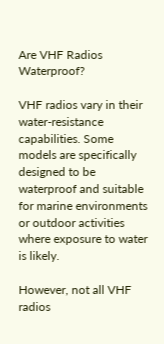Are VHF Radios Waterproof?

VHF radios vary in their water-resistance capabilities. Some models are specifically designed to be waterproof and suitable for marine environments or outdoor activities where exposure to water is likely.

However, not all VHF radios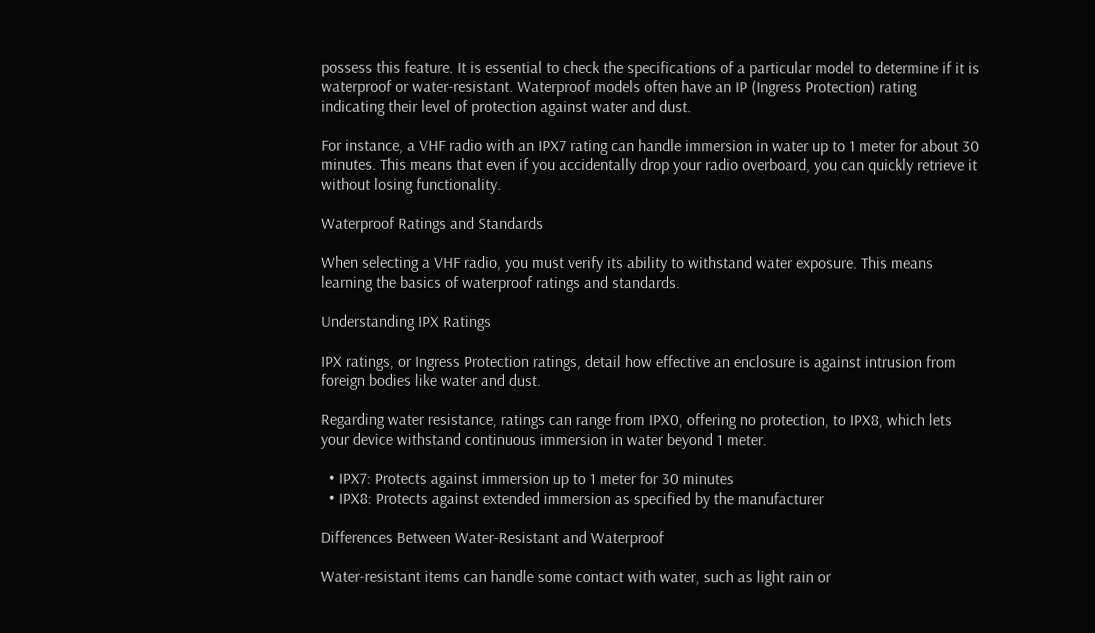possess this feature. It is essential to check the specifications of a particular model to determine if it is waterproof or water-resistant. Waterproof models often have an IP (Ingress Protection) rating indicating their level of protection against water and dust.

For instance, a VHF radio with an IPX7 rating can handle immersion in water up to 1 meter for about 30 minutes. This means that even if you accidentally drop your radio overboard, you can quickly retrieve it without losing functionality.

Waterproof Ratings and Standards

When selecting a VHF radio, you must verify its ability to withstand water exposure. This means learning the basics of waterproof ratings and standards.

Understanding IPX Ratings

IPX ratings, or Ingress Protection ratings, detail how effective an enclosure is against intrusion from foreign bodies like water and dust.

Regarding water resistance, ratings can range from IPX0, offering no protection, to IPX8, which lets your device withstand continuous immersion in water beyond 1 meter.

  • IPX7: Protects against immersion up to 1 meter for 30 minutes
  • IPX8: Protects against extended immersion as specified by the manufacturer

Differences Between Water-Resistant and Waterproof

Water-resistant items can handle some contact with water, such as light rain or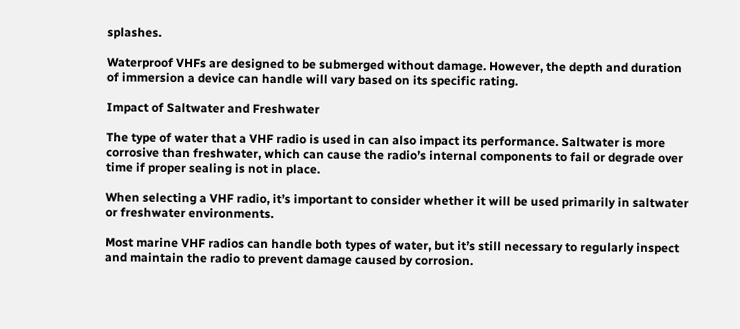splashes.

Waterproof VHFs are designed to be submerged without damage. However, the depth and duration of immersion a device can handle will vary based on its specific rating.

Impact of Saltwater and Freshwater

The type of water that a VHF radio is used in can also impact its performance. Saltwater is more corrosive than freshwater, which can cause the radio’s internal components to fail or degrade over time if proper sealing is not in place.

When selecting a VHF radio, it’s important to consider whether it will be used primarily in saltwater or freshwater environments.

Most marine VHF radios can handle both types of water, but it’s still necessary to regularly inspect and maintain the radio to prevent damage caused by corrosion.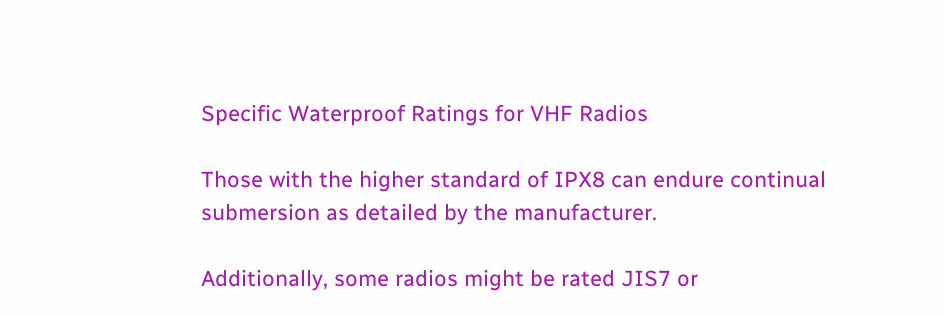Specific Waterproof Ratings for VHF Radios

Those with the higher standard of IPX8 can endure continual submersion as detailed by the manufacturer.

Additionally, some radios might be rated JIS7 or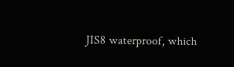JIS8 waterproof, which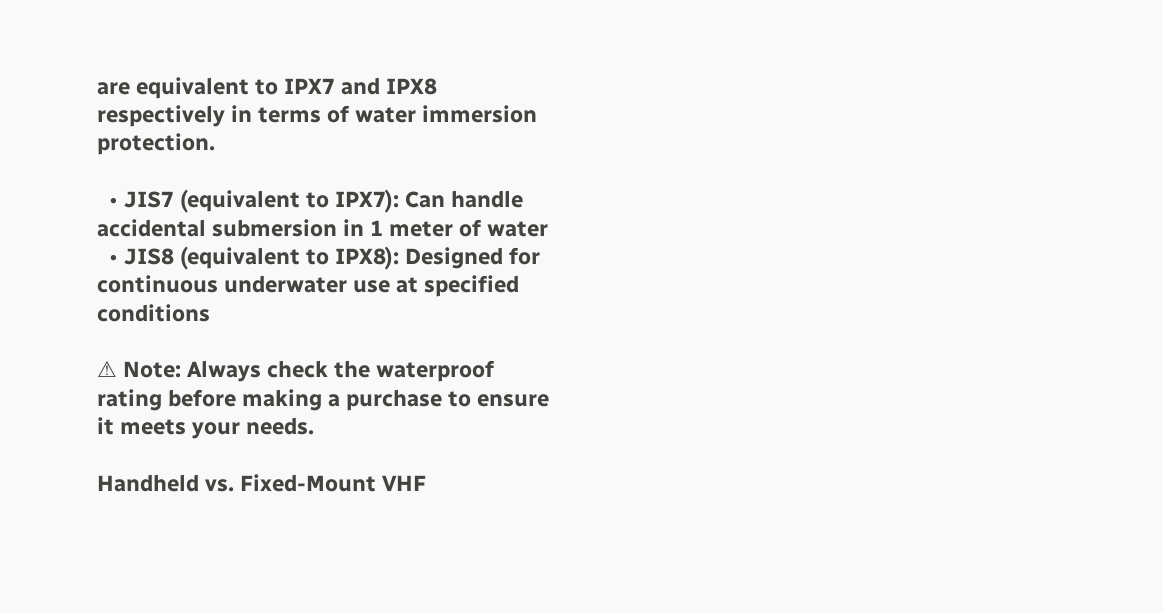are equivalent to IPX7 and IPX8 respectively in terms of water immersion protection.

  • JIS7 (equivalent to IPX7): Can handle accidental submersion in 1 meter of water
  • JIS8 (equivalent to IPX8): Designed for continuous underwater use at specified conditions

⚠ Note: Always check the waterproof rating before making a purchase to ensure it meets your needs.

Handheld vs. Fixed-Mount VHF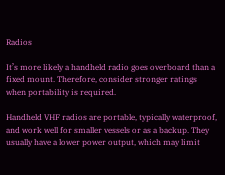Radios

It’s more likely a handheld radio goes overboard than a fixed mount. Therefore, consider stronger ratings when portability is required.

Handheld VHF radios are portable, typically waterproof, and work well for smaller vessels or as a backup. They usually have a lower power output, which may limit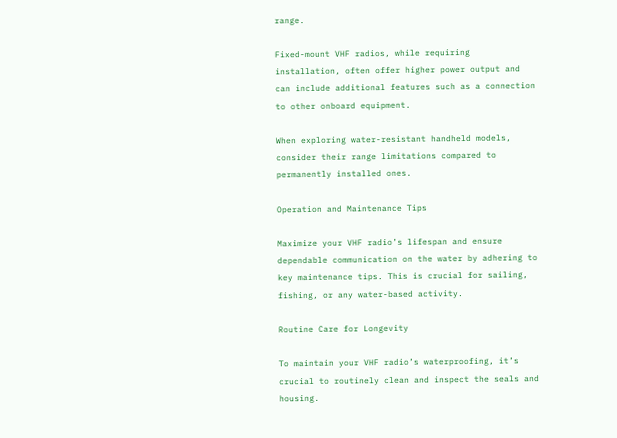range.

Fixed-mount VHF radios, while requiring installation, often offer higher power output and can include additional features such as a connection to other onboard equipment.

When exploring water-resistant handheld models, consider their range limitations compared to permanently installed ones.

Operation and Maintenance Tips

Maximize your VHF radio’s lifespan and ensure dependable communication on the water by adhering to key maintenance tips. This is crucial for sailing, fishing, or any water-based activity.

Routine Care for Longevity

To maintain your VHF radio’s waterproofing, it’s crucial to routinely clean and inspect the seals and housing.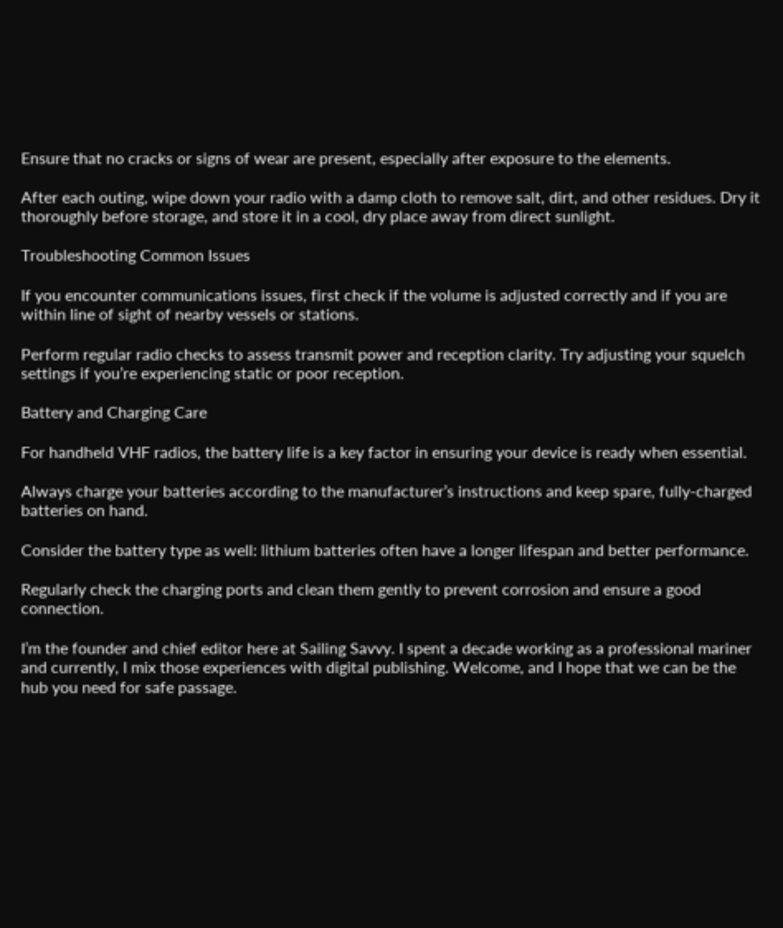Ensure that no cracks or signs of wear are present, especially after exposure to the elements.

After each outing, wipe down your radio with a damp cloth to remove salt, dirt, and other residues. Dry it thoroughly before storage, and store it in a cool, dry place away from direct sunlight.

Troubleshooting Common Issues

If you encounter communications issues, first check if the volume is adjusted correctly and if you are within line of sight of nearby vessels or stations.

Perform regular radio checks to assess transmit power and reception clarity. Try adjusting your squelch settings if you’re experiencing static or poor reception.

Battery and Charging Care

For handheld VHF radios, the battery life is a key factor in ensuring your device is ready when essential.

Always charge your batteries according to the manufacturer’s instructions and keep spare, fully-charged batteries on hand.

Consider the battery type as well: lithium batteries often have a longer lifespan and better performance.

Regularly check the charging ports and clean them gently to prevent corrosion and ensure a good connection.

I’m the founder and chief editor here at Sailing Savvy. I spent a decade working as a professional mariner and currently, I mix those experiences with digital publishing. Welcome, and I hope that we can be the hub you need for safe passage.